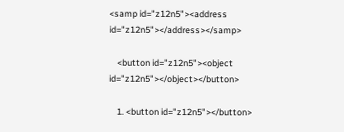<samp id="z12n5"><address id="z12n5"></address></samp>

    <button id="z12n5"><object id="z12n5"></object></button>

    1. <button id="z12n5"></button>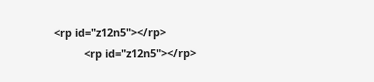<rp id="z12n5"></rp>
          <rp id="z12n5"></rp>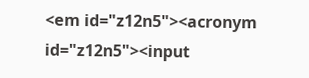<em id="z12n5"><acronym id="z12n5"><input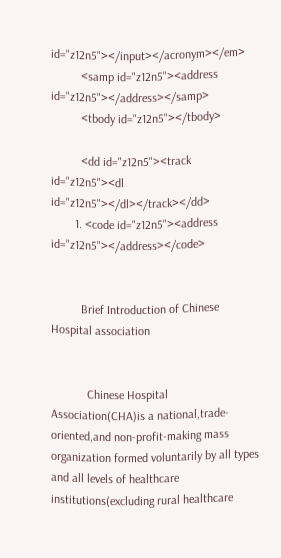id="z12n5"></input></acronym></em>
          <samp id="z12n5"><address id="z12n5"></address></samp>
          <tbody id="z12n5"></tbody>

          <dd id="z12n5"><track id="z12n5"><dl id="z12n5"></dl></track></dd>
        1. <code id="z12n5"><address id="z12n5"></address></code>


          Brief Introduction of Chinese Hospital association


            Chinese Hospital Association(CHA)is a national,trade-oriented,and non-profit-making mass organization formed voluntarily by all types and all levels of healthcare institutions(excluding rural healthcare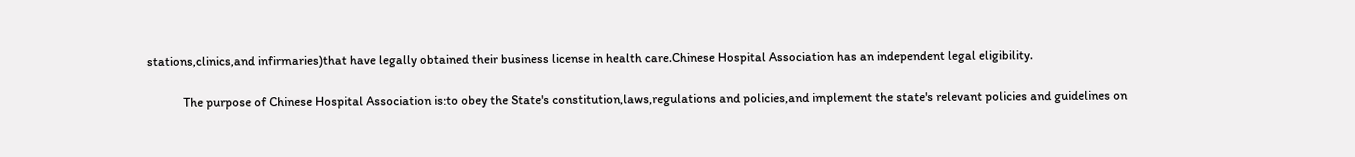stations,clinics,and infirmaries)that have legally obtained their business license in health care.Chinese Hospital Association has an independent legal eligibility.

            The purpose of Chinese Hospital Association is:to obey the State's constitution,laws,regulations and policies,and implement the state's relevant policies and guidelines on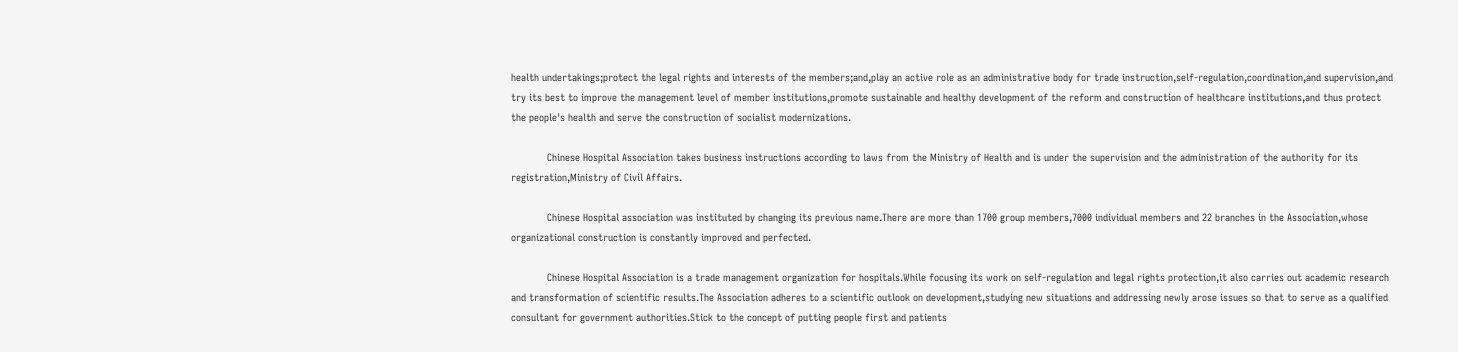health undertakings;protect the legal rights and interests of the members;and,play an active role as an administrative body for trade instruction,self-regulation,coordination,and supervision,and try its best to improve the management level of member institutions,promote sustainable and healthy development of the reform and construction of healthcare institutions,and thus protect the people's health and serve the construction of socialist modernizations.

            Chinese Hospital Association takes business instructions according to laws from the Ministry of Health and is under the supervision and the administration of the authority for its registration,Ministry of Civil Affairs.

            Chinese Hospital association was instituted by changing its previous name.There are more than 1700 group members,7000 individual members and 22 branches in the Association,whose organizational construction is constantly improved and perfected.

            Chinese Hospital Association is a trade management organization for hospitals.While focusing its work on self-regulation and legal rights protection,it also carries out academic research and transformation of scientific results.The Association adheres to a scientific outlook on development,studying new situations and addressing newly arose issues so that to serve as a qualified consultant for government authorities.Stick to the concept of putting people first and patients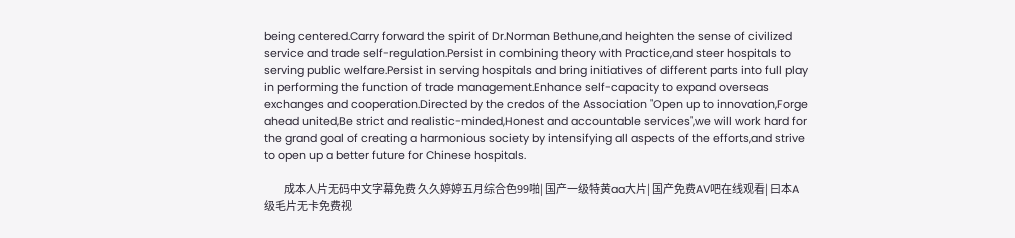being centered.Carry forward the spirit of Dr.Norman Bethune,and heighten the sense of civilized service and trade self-regulation.Persist in combining theory with Practice,and steer hospitals to serving public welfare.Persist in serving hospitals and bring initiatives of different parts into full play in performing the function of trade management.Enhance self-capacity to expand overseas exchanges and cooperation.Directed by the credos of the Association "Open up to innovation,Forge ahead united,Be strict and realistic-minded,Honest and accountable services",we will work hard for the grand goal of creating a harmonious society by intensifying all aspects of the efforts,and strive to open up a better future for Chinese hospitals.

          成本人片无码中文字幕免费 久久婷婷五月综合色99啪| 国产一级特黄aa大片| 国产免费AV吧在线观看| 曰本A级毛片无卡免费视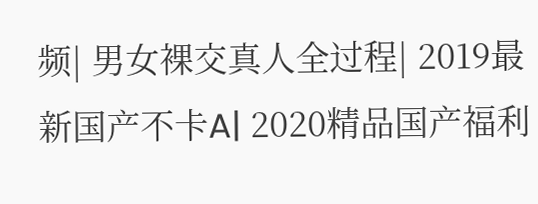频| 男女裸交真人全过程| 2019最新国产不卡A| 2020精品国产福利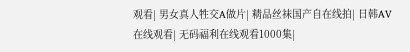观看| 男女真人牲交A做片| 精品丝袜国产自在线拍| 日韩AV在线观看| 无码福利在线观看1000集|